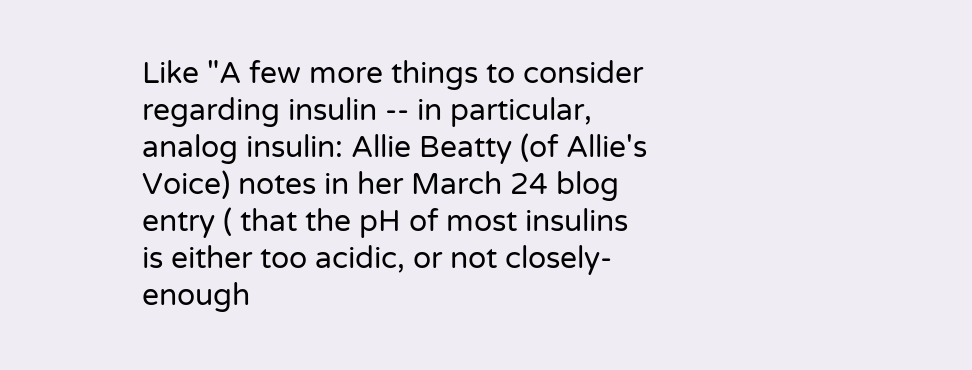Like "A few more things to consider regarding insulin -- in particular, analog insulin: Allie Beatty (of Allie's Voice) notes in her March 24 blog entry ( that the pH of most insulins is either too acidic, or not closely-enough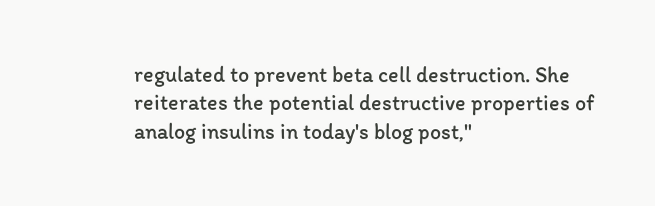regulated to prevent beta cell destruction. She reiterates the potential destructive properties of analog insulins in today's blog post,"